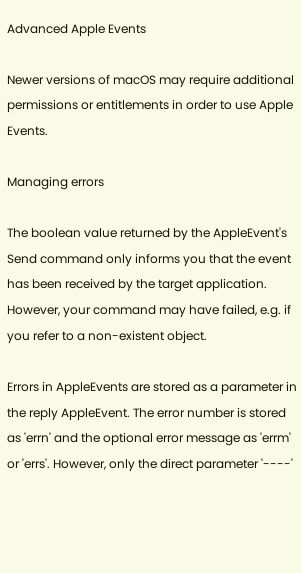Advanced Apple Events

Newer versions of macOS may require additional permissions or entitlements in order to use Apple Events.

Managing errors

The boolean value returned by the AppleEvent's Send command only informs you that the event has been received by the target application. However, your command may have failed, e.g. if you refer to a non-existent object.

Errors in AppleEvents are stored as a parameter in the reply AppleEvent. The error number is stored as 'errn' and the optional error message as 'errm' or 'errs'. However, only the direct parameter '----'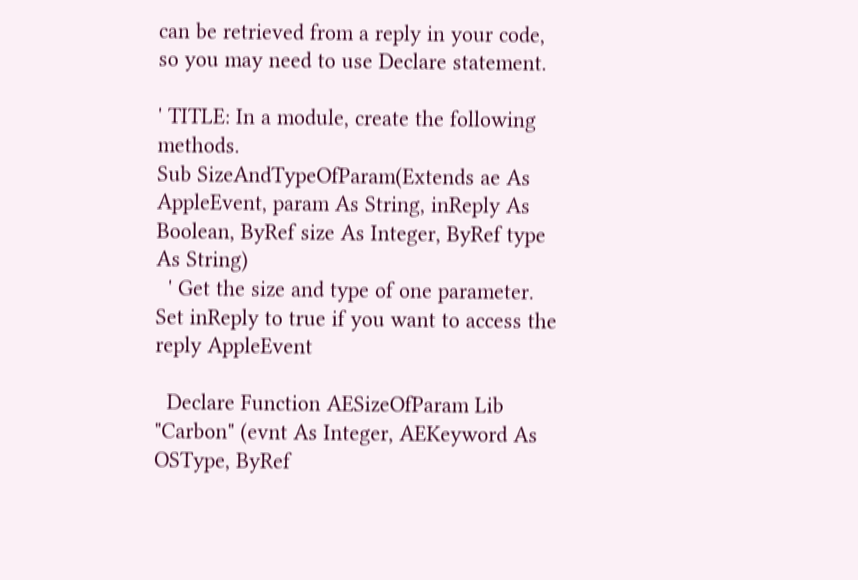can be retrieved from a reply in your code, so you may need to use Declare statement.

' TITLE: In a module, create the following methods.
Sub SizeAndTypeOfParam(Extends ae As AppleEvent, param As String, inReply As Boolean, ByRef size As Integer, ByRef type As String)
  ' Get the size and type of one parameter. Set inReply to true if you want to access the reply AppleEvent

  Declare Function AESizeOfParam Lib "Carbon" (evnt As Integer, AEKeyword As OSType, ByRef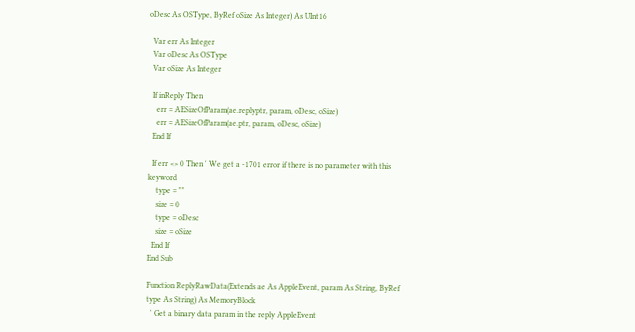oDesc As OSType, ByRef oSize As Integer) As UInt16

  Var err As Integer
  Var oDesc As OSType
  Var oSize As Integer

  If inReply Then
    err = AESizeOfParam(ae.replyptr, param, oDesc, oSize)
    err = AESizeOfParam(ae.ptr, param, oDesc, oSize)
  End If

  If err <> 0 Then ' We get a -1701 error if there is no parameter with this keyword
    type = ""
    size = 0
    type = oDesc
    size = oSize
  End If
End Sub

Function ReplyRawData(Extends ae As AppleEvent, param As String, ByRef type As String) As MemoryBlock
  ' Get a binary data param in the reply AppleEvent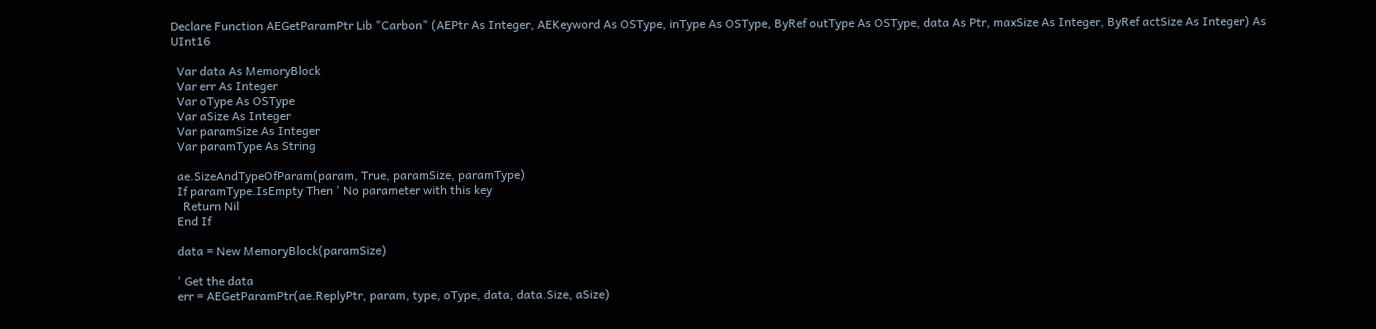Declare Function AEGetParamPtr Lib "Carbon" (AEPtr As Integer, AEKeyword As OSType, inType As OSType, ByRef outType As OSType, data As Ptr, maxSize As Integer, ByRef actSize As Integer) As UInt16

  Var data As MemoryBlock
  Var err As Integer
  Var oType As OSType
  Var aSize As Integer
  Var paramSize As Integer
  Var paramType As String

  ae.SizeAndTypeOfParam(param, True, paramSize, paramType)
  If paramType.IsEmpty Then ' No parameter with this key
    Return Nil
  End If

  data = New MemoryBlock(paramSize)

  ' Get the data
  err = AEGetParamPtr(ae.ReplyPtr, param, type, oType, data, data.Size, aSize)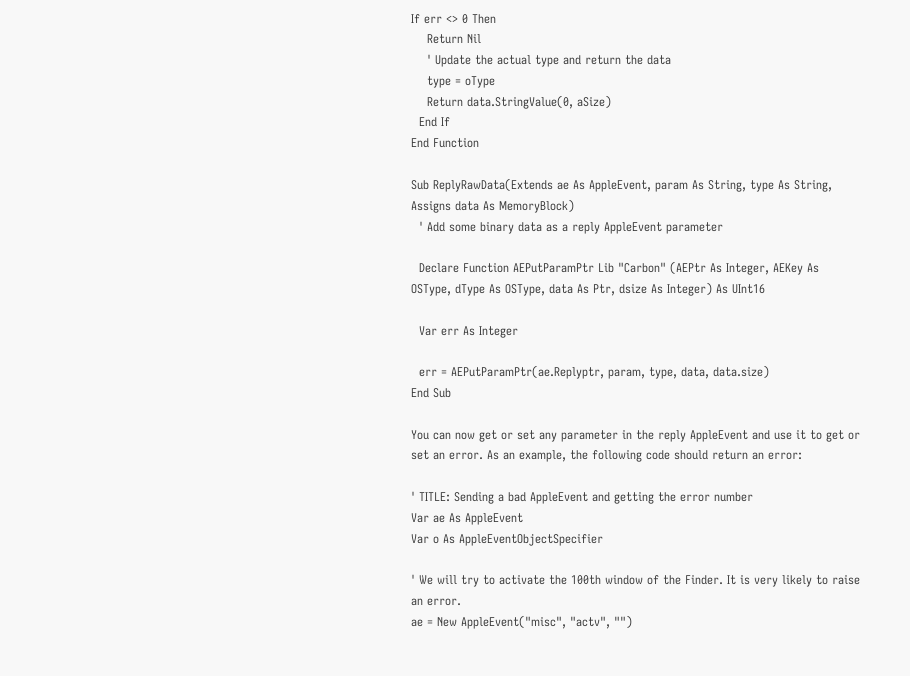If err <> 0 Then
    Return Nil
    ' Update the actual type and return the data
    type = oType
    Return data.StringValue(0, aSize)
  End If
End Function

Sub ReplyRawData(Extends ae As AppleEvent, param As String, type As String, Assigns data As MemoryBlock)
  ' Add some binary data as a reply AppleEvent parameter

  Declare Function AEPutParamPtr Lib "Carbon" (AEPtr As Integer, AEKey As OSType, dType As OSType, data As Ptr, dsize As Integer) As UInt16

  Var err As Integer

  err = AEPutParamPtr(ae.Replyptr, param, type, data, data.size)
End Sub

You can now get or set any parameter in the reply AppleEvent and use it to get or set an error. As an example, the following code should return an error:

' TITLE: Sending a bad AppleEvent and getting the error number
Var ae As AppleEvent
Var o As AppleEventObjectSpecifier

' We will try to activate the 100th window of the Finder. It is very likely to raise an error.
ae = New AppleEvent("misc", "actv", "")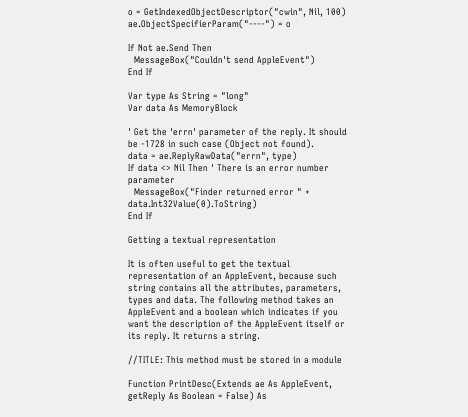o = GetIndexedObjectDescriptor("cwin", Nil, 100)
ae.ObjectSpecifierParam("----") = o

If Not ae.Send Then
  MessageBox("Couldn't send AppleEvent")
End If

Var type As String = "long"
Var data As MemoryBlock

' Get the 'errn' parameter of the reply. It should be -1728 in such case (Object not found).
data = ae.ReplyRawData("errn", type)
If data <> Nil Then ' There is an error number parameter
  MessageBox("Finder returned error " + data.Int32Value(0).ToString)
End If

Getting a textual representation

It is often useful to get the textual representation of an AppleEvent, because such string contains all the attributes, parameters, types and data. The following method takes an AppleEvent and a boolean which indicates if you want the description of the AppleEvent itself or its reply. It returns a string.

//TITLE: This method must be stored in a module

Function PrintDesc(Extends ae As AppleEvent, getReply As Boolean = False) As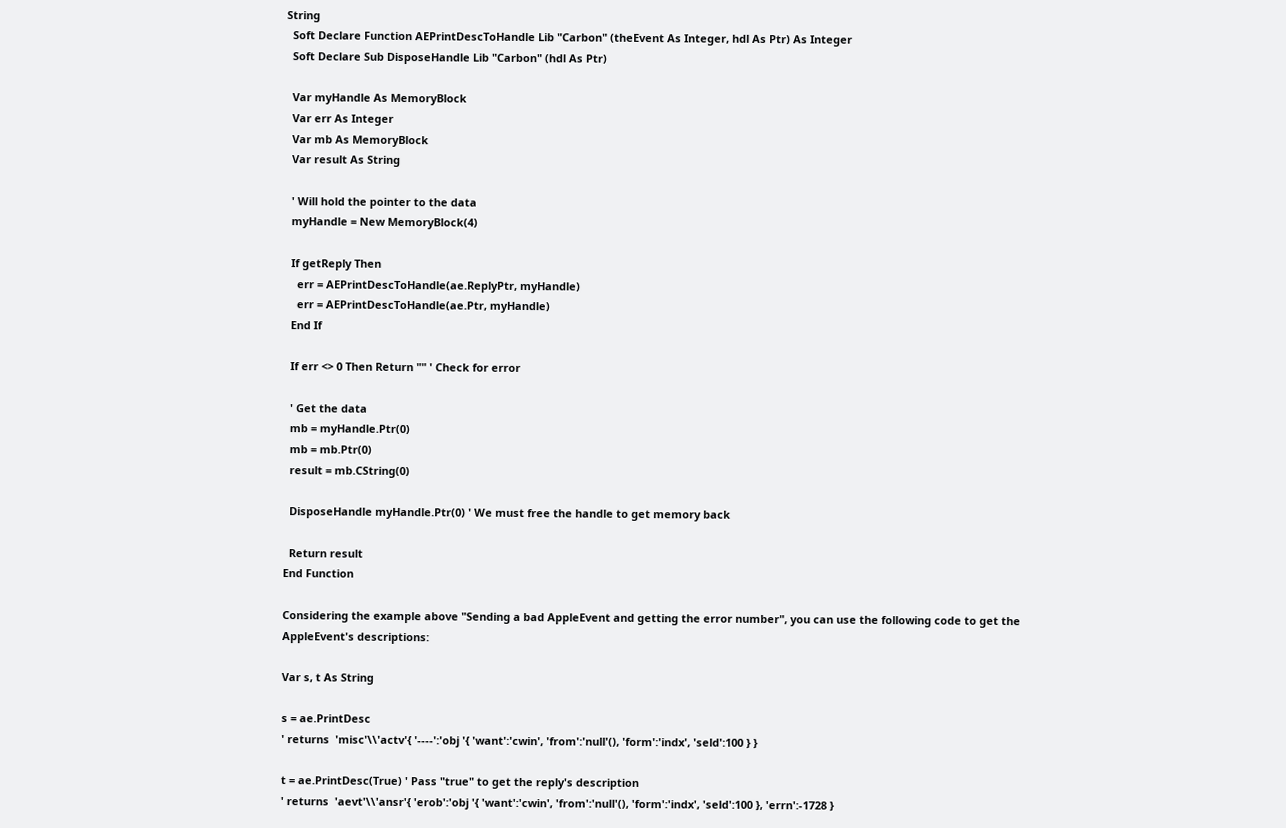String
  Soft Declare Function AEPrintDescToHandle Lib "Carbon" (theEvent As Integer, hdl As Ptr) As Integer
  Soft Declare Sub DisposeHandle Lib "Carbon" (hdl As Ptr)

  Var myHandle As MemoryBlock
  Var err As Integer
  Var mb As MemoryBlock
  Var result As String

  ' Will hold the pointer to the data
  myHandle = New MemoryBlock(4)

  If getReply Then
    err = AEPrintDescToHandle(ae.ReplyPtr, myHandle)
    err = AEPrintDescToHandle(ae.Ptr, myHandle)
  End If

  If err <> 0 Then Return "" ' Check for error

  ' Get the data
  mb = myHandle.Ptr(0)
  mb = mb.Ptr(0)
  result = mb.CString(0)

  DisposeHandle myHandle.Ptr(0) ' We must free the handle to get memory back

  Return result
End Function

Considering the example above "Sending a bad AppleEvent and getting the error number", you can use the following code to get the AppleEvent's descriptions:

Var s, t As String

s = ae.PrintDesc
' returns  'misc'\\'actv'{ '----':'obj '{ 'want':'cwin', 'from':'null'(), 'form':'indx', 'seld':100 } }

t = ae.PrintDesc(True) ' Pass "true" to get the reply's description
' returns  'aevt'\\'ansr'{ 'erob':'obj '{ 'want':'cwin', 'from':'null'(), 'form':'indx', 'seld':100 }, 'errn':-1728 }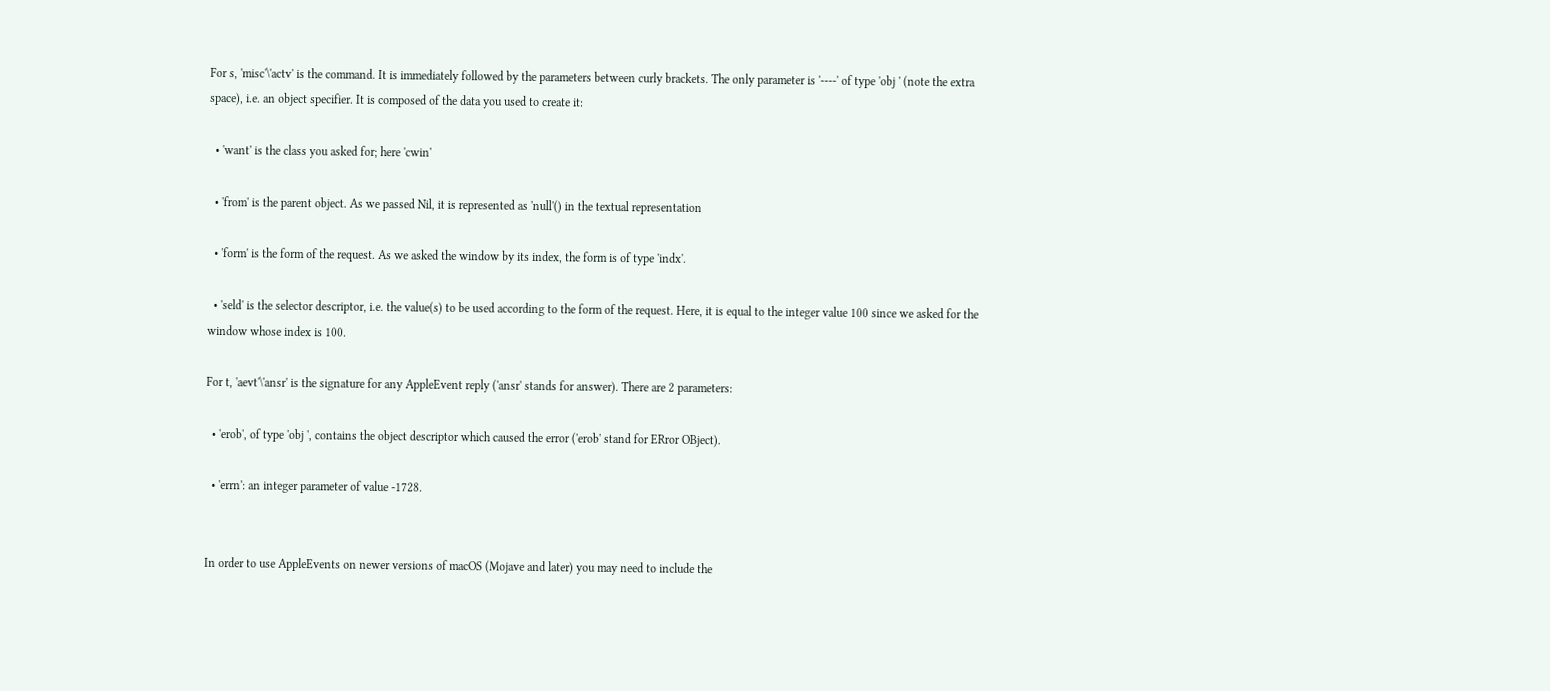For s, 'misc'\'actv' is the command. It is immediately followed by the parameters between curly brackets. The only parameter is '----' of type 'obj ' (note the extra space), i.e. an object specifier. It is composed of the data you used to create it:

  • 'want' is the class you asked for; here 'cwin'

  • 'from' is the parent object. As we passed Nil, it is represented as 'null'() in the textual representation

  • 'form' is the form of the request. As we asked the window by its index, the form is of type 'indx'.

  • 'seld' is the selector descriptor, i.e. the value(s) to be used according to the form of the request. Here, it is equal to the integer value 100 since we asked for the window whose index is 100.

For t, 'aevt'\'ansr' is the signature for any AppleEvent reply ('ansr' stands for answer). There are 2 parameters:

  • 'erob', of type 'obj ', contains the object descriptor which caused the error ('erob' stand for ERror OBject).

  • 'errn': an integer parameter of value -1728.


In order to use AppleEvents on newer versions of macOS (Mojave and later) you may need to include the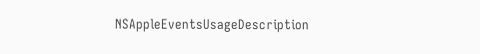NSAppleEventsUsageDescription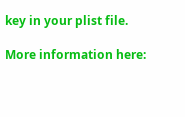key in your plist file.

More information here: